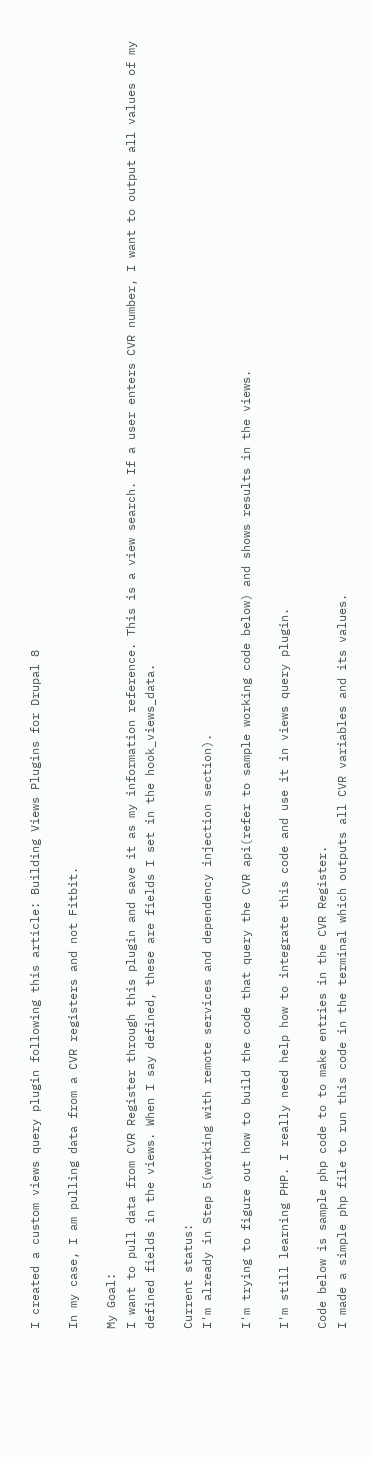I created a custom views query plugin following this article: Building Views Plugins for Drupal 8

In my case, I am pulling data from a CVR registers and not Fitbit.

My Goal:
I want to pull data from CVR Register through this plugin and save it as my information reference. This is a view search. If a user enters CVR number, I want to output all values of my defined fields in the views. When I say defined, these are fields I set in the hook_views_data.

Current status:
I'm already in Step 5(working with remote services and dependency injection section).

I'm trying to figure out how to build the code that query the CVR api(refer to sample working code below) and shows results in the views.

I'm still learning PHP. I really need help how to integrate this code and use it in views query plugin.

Code below is sample php code to to make entries in the CVR Register.
I made a simple php file to run this code in the terminal which outputs all CVR variables and its values.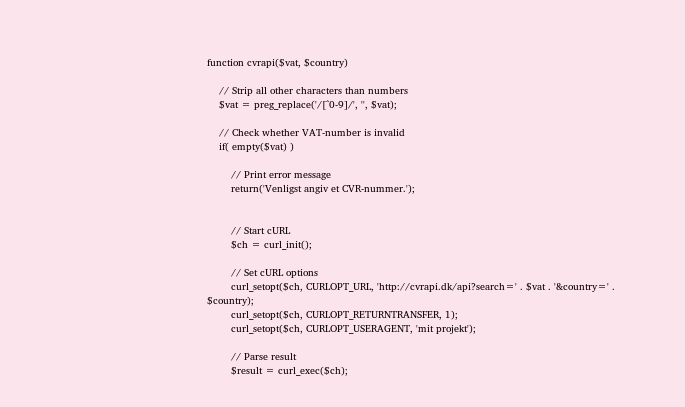function cvrapi($vat, $country)

    // Strip all other characters than numbers
    $vat = preg_replace('/[^0-9]/', '', $vat);

    // Check whether VAT-number is invalid
    if( empty($vat) )

        // Print error message
        return('Venligst angiv et CVR-nummer.');


        // Start cURL
        $ch = curl_init();

        // Set cURL options
        curl_setopt($ch, CURLOPT_URL, 'http://cvrapi.dk/api?search=' . $vat . '&country=' . $country);
        curl_setopt($ch, CURLOPT_RETURNTRANSFER, 1);
        curl_setopt($ch, CURLOPT_USERAGENT, 'mit projekt');

        // Parse result
        $result = curl_exec($ch);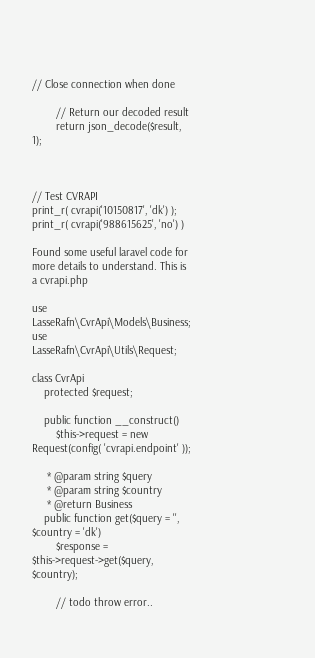// Close connection when done

        // Return our decoded result
        return json_decode($result, 1);



// Test CVRAPI
print_r( cvrapi('10150817', 'dk') );
print_r( cvrapi('988615625', 'no') )

Found some useful laravel code for more details to understand. This is a cvrapi.php

use LasseRafn\CvrApi\Models\Business;
use LasseRafn\CvrApi\Utils\Request;

class CvrApi
    protected $request;

    public function __construct()
        $this->request = new Request(config( 'cvrapi.endpoint' ));

     * @param string $query
     * @param string $country
     * @return Business
    public function get($query = '', $country = 'dk')
        $response = $this->request->get($query, $country);

        // todo throw error..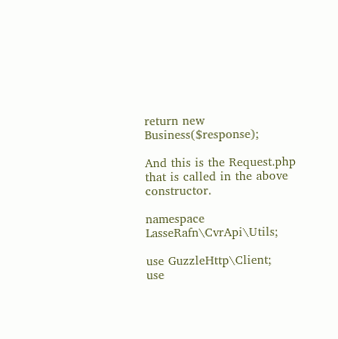return new Business($response);

And this is the Request.php that is called in the above constructor.

namespace LasseRafn\CvrApi\Utils;

use GuzzleHttp\Client;
use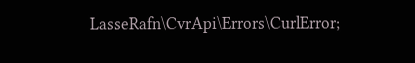LasseRafn\CvrApi\Errors\CurlError;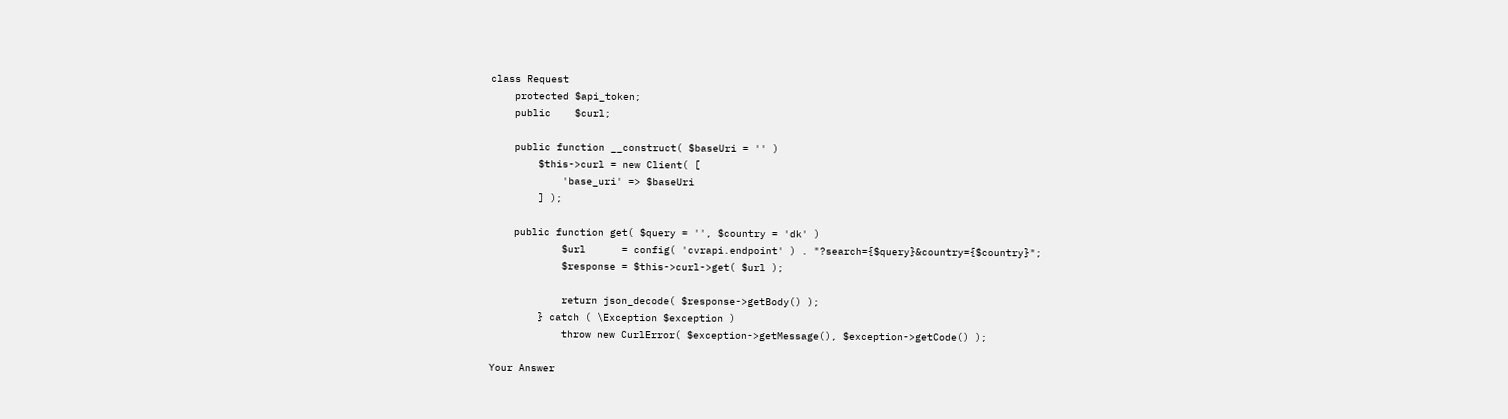class Request
    protected $api_token;
    public    $curl;

    public function __construct( $baseUri = '' )
        $this->curl = new Client( [
            'base_uri' => $baseUri
        ] );

    public function get( $query = '', $country = 'dk' )
            $url      = config( 'cvrapi.endpoint' ) . "?search={$query}&country={$country}";
            $response = $this->curl->get( $url );

            return json_decode( $response->getBody() );
        } catch ( \Exception $exception )
            throw new CurlError( $exception->getMessage(), $exception->getCode() );

Your Answer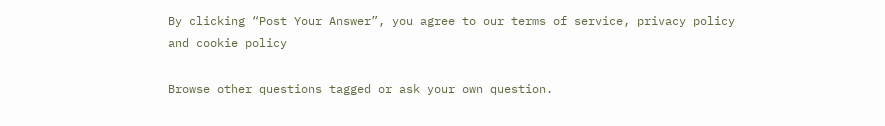By clicking “Post Your Answer”, you agree to our terms of service, privacy policy and cookie policy

Browse other questions tagged or ask your own question.